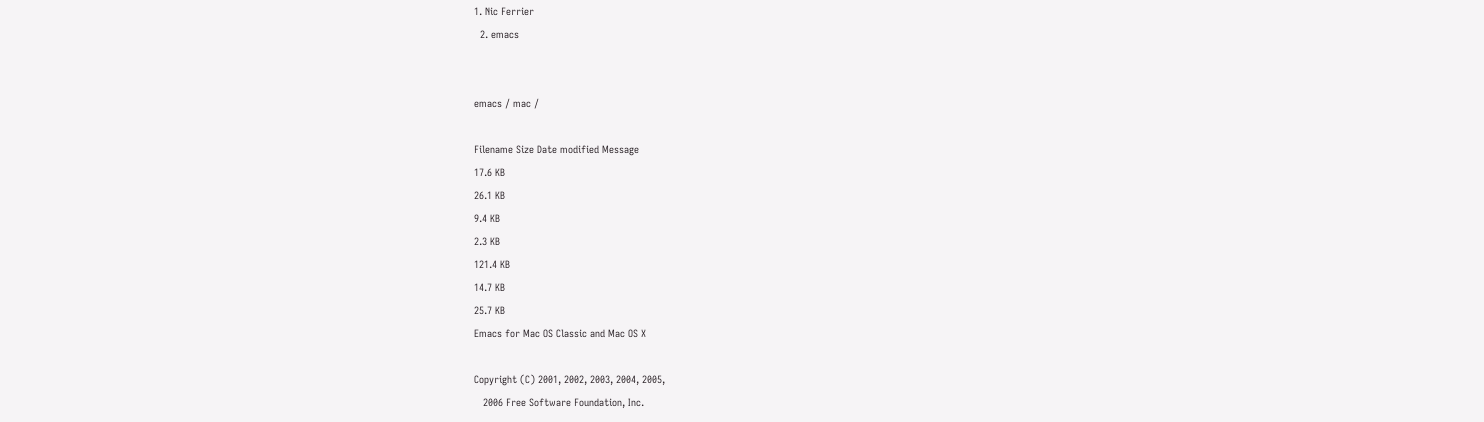1. Nic Ferrier
  2. emacs


emacs / mac /

Filename Size Date modified Message
17.6 KB
26.1 KB
9.4 KB
2.3 KB
121.4 KB
14.7 KB
25.7 KB
Emacs for Mac OS Classic and Mac OS X

Copyright (C) 2001, 2002, 2003, 2004, 2005,
   2006 Free Software Foundation, Inc.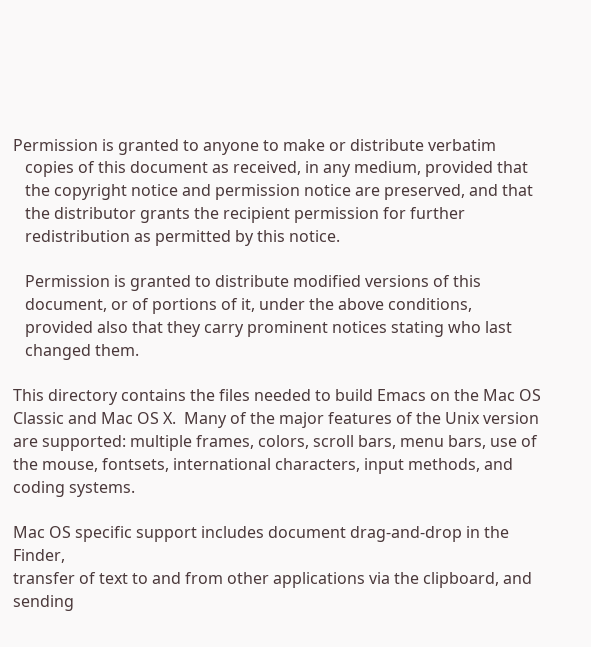Permission is granted to anyone to make or distribute verbatim
   copies of this document as received, in any medium, provided that
   the copyright notice and permission notice are preserved, and that
   the distributor grants the recipient permission for further
   redistribution as permitted by this notice.

   Permission is granted to distribute modified versions of this
   document, or of portions of it, under the above conditions,
   provided also that they carry prominent notices stating who last
   changed them.

This directory contains the files needed to build Emacs on the Mac OS
Classic and Mac OS X.  Many of the major features of the Unix version
are supported: multiple frames, colors, scroll bars, menu bars, use of
the mouse, fontsets, international characters, input methods, and
coding systems.

Mac OS specific support includes document drag-and-drop in the Finder,
transfer of text to and from other applications via the clipboard, and
sending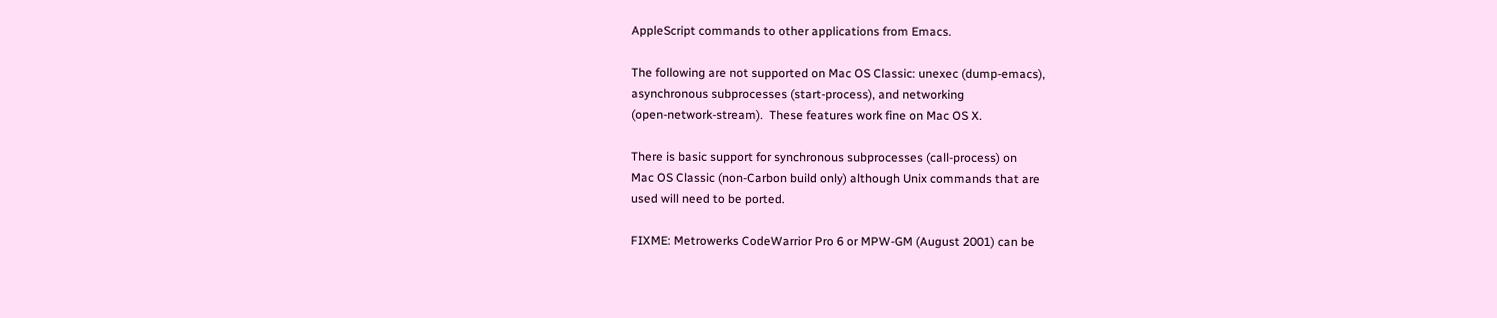AppleScript commands to other applications from Emacs.

The following are not supported on Mac OS Classic: unexec (dump-emacs),
asynchronous subprocesses (start-process), and networking
(open-network-stream).  These features work fine on Mac OS X.

There is basic support for synchronous subprocesses (call-process) on
Mac OS Classic (non-Carbon build only) although Unix commands that are
used will need to be ported.

FIXME: Metrowerks CodeWarrior Pro 6 or MPW-GM (August 2001) can be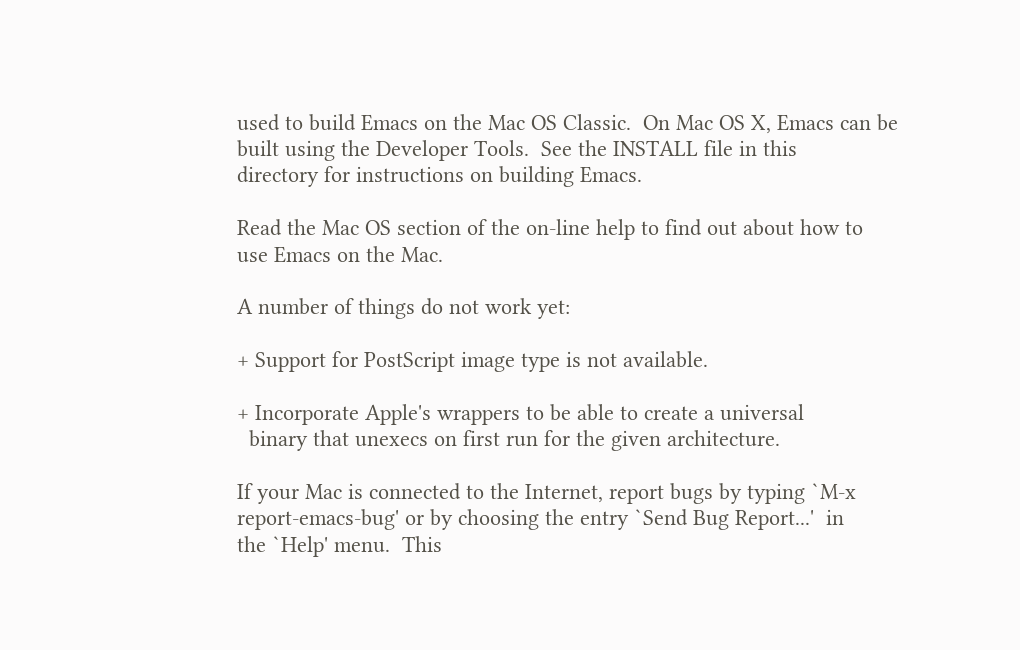used to build Emacs on the Mac OS Classic.  On Mac OS X, Emacs can be
built using the Developer Tools.  See the INSTALL file in this
directory for instructions on building Emacs.

Read the Mac OS section of the on-line help to find out about how to
use Emacs on the Mac.

A number of things do not work yet:

+ Support for PostScript image type is not available.

+ Incorporate Apple's wrappers to be able to create a universal
  binary that unexecs on first run for the given architecture.

If your Mac is connected to the Internet, report bugs by typing `M-x
report-emacs-bug' or by choosing the entry `Send Bug Report...'  in
the `Help' menu.  This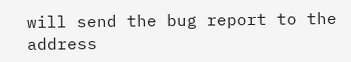will send the bug report to the address